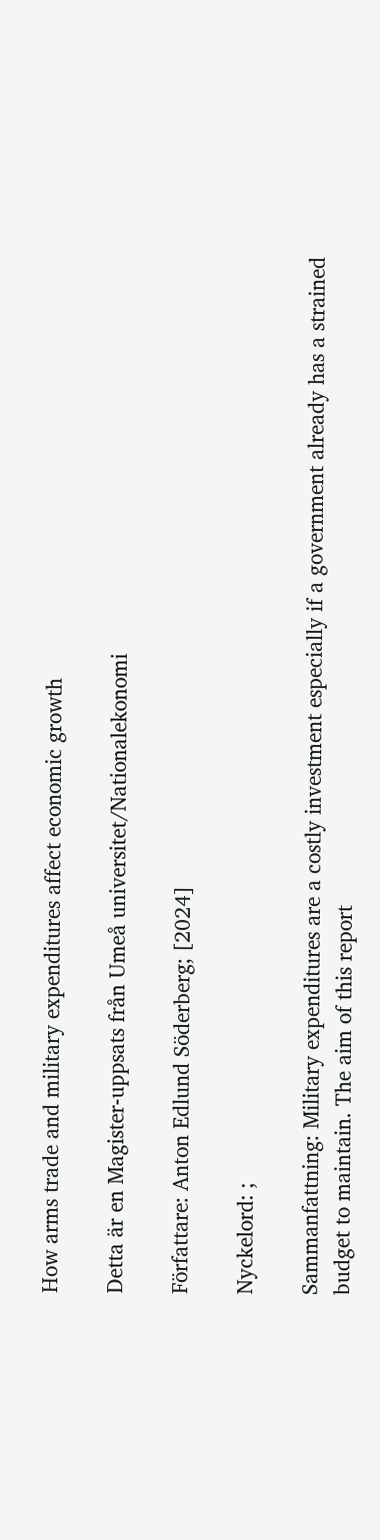How arms trade and military expenditures affect economic growth

Detta är en Magister-uppsats från Umeå universitet/Nationalekonomi

Författare: Anton Edlund Söderberg; [2024]

Nyckelord: ;

Sammanfattning: Military expenditures are a costly investment especially if a government already has a strained budget to maintain. The aim of this report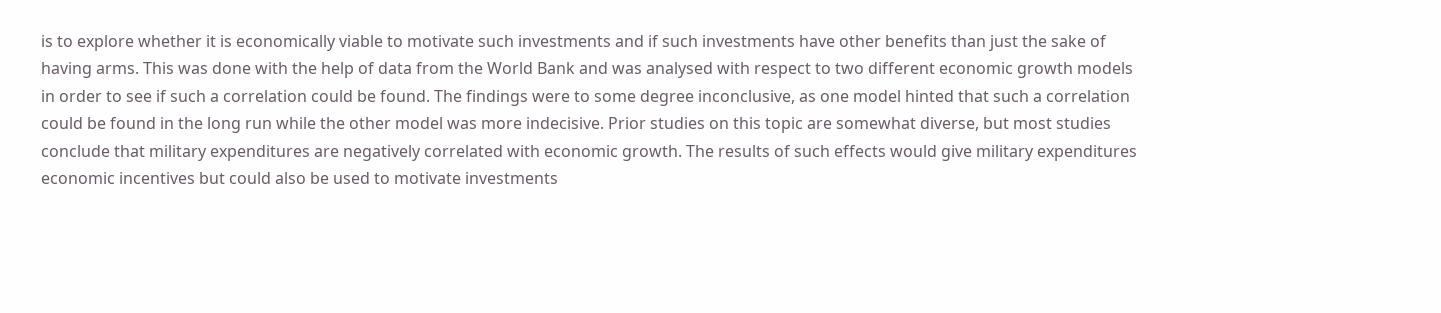is to explore whether it is economically viable to motivate such investments and if such investments have other benefits than just the sake of having arms. This was done with the help of data from the World Bank and was analysed with respect to two different economic growth models in order to see if such a correlation could be found. The findings were to some degree inconclusive, as one model hinted that such a correlation could be found in the long run while the other model was more indecisive. Prior studies on this topic are somewhat diverse, but most studies conclude that military expenditures are negatively correlated with economic growth. The results of such effects would give military expenditures economic incentives but could also be used to motivate investments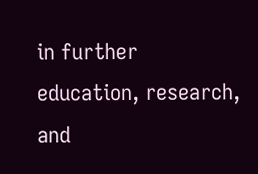in further education, research, and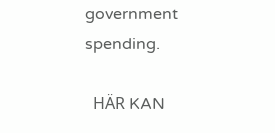government spending.

  HÄR KAN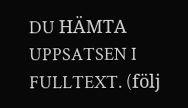DU HÄMTA UPPSATSEN I FULLTEXT. (följ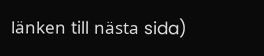länken till nästa sida)